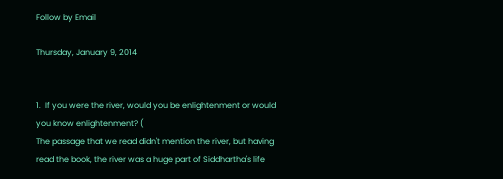Follow by Email

Thursday, January 9, 2014


1.  If you were the river, would you be enlightenment or would you know enlightenment? (
The passage that we read didn't mention the river, but having read the book, the river was a huge part of Siddhartha's life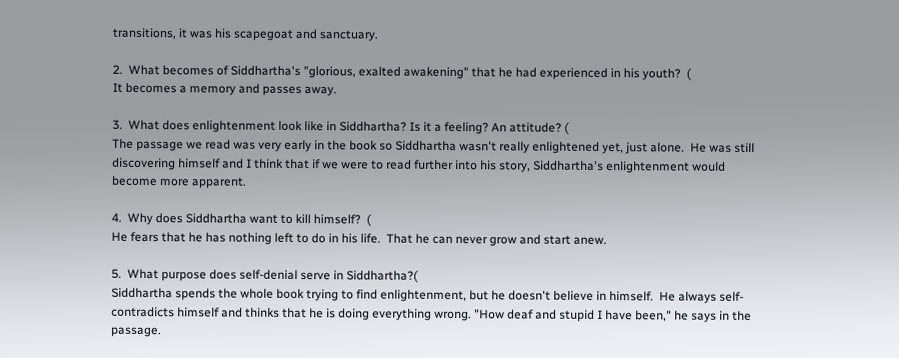transitions, it was his scapegoat and sanctuary.

2.  What becomes of Siddhartha's "glorious, exalted awakening" that he had experienced in his youth?  (
It becomes a memory and passes away.

3.  What does enlightenment look like in Siddhartha? Is it a feeling? An attitude? (
The passage we read was very early in the book so Siddhartha wasn't really enlightened yet, just alone.  He was still discovering himself and I think that if we were to read further into his story, Siddhartha's enlightenment would become more apparent.

4.  Why does Siddhartha want to kill himself?  (
He fears that he has nothing left to do in his life.  That he can never grow and start anew.

5.  What purpose does self-denial serve in Siddhartha?(
Siddhartha spends the whole book trying to find enlightenment, but he doesn't believe in himself.  He always self-contradicts himself and thinks that he is doing everything wrong. "How deaf and stupid I have been," he says in the passage.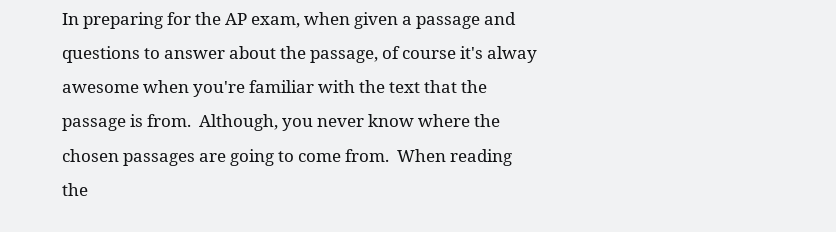In preparing for the AP exam, when given a passage and questions to answer about the passage, of course it's alway awesome when you're familiar with the text that the passage is from.  Although, you never know where the chosen passages are going to come from.  When reading the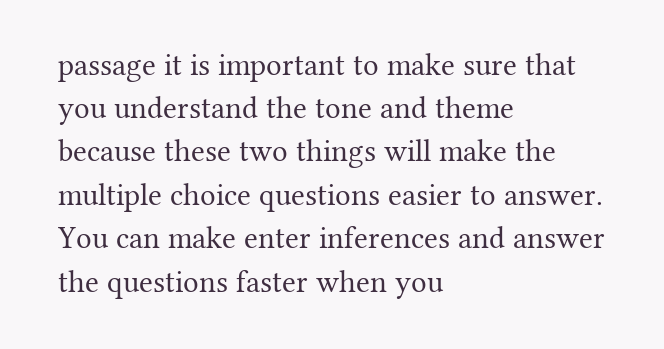passage it is important to make sure that you understand the tone and theme because these two things will make the multiple choice questions easier to answer.  You can make enter inferences and answer the questions faster when you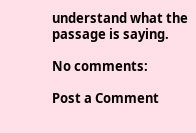understand what the passage is saying.

No comments:

Post a Comment